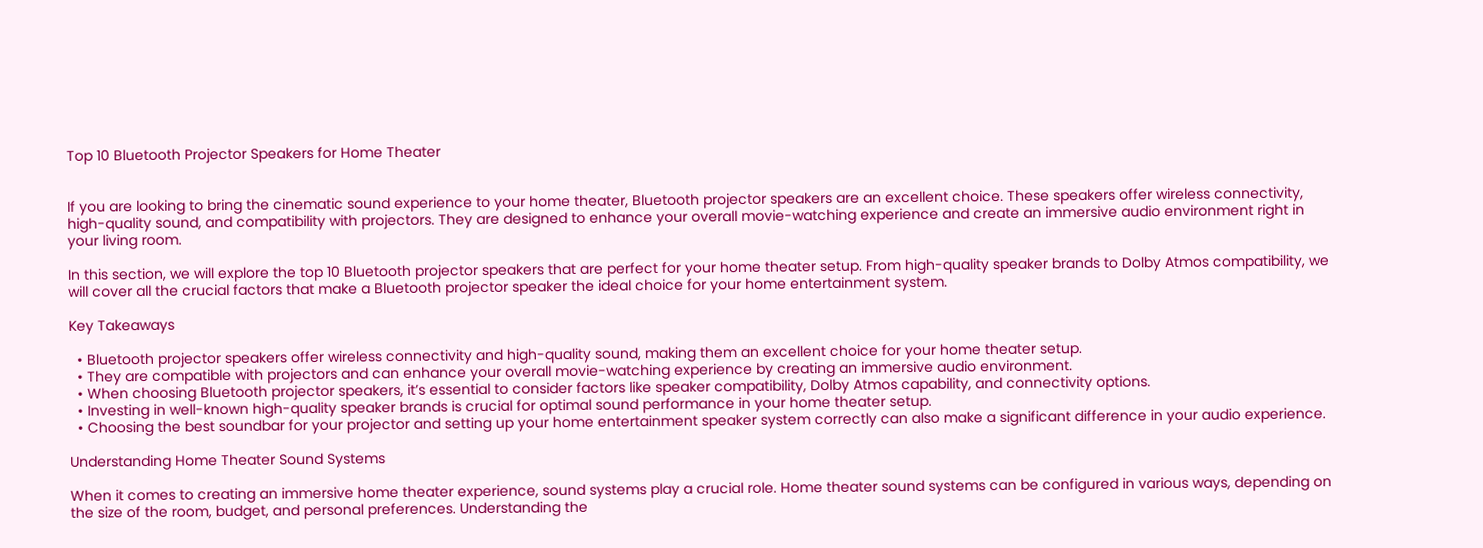Top 10 Bluetooth Projector Speakers for Home Theater


If you are looking to bring the cinematic sound experience to your home theater, Bluetooth projector speakers are an excellent choice. These speakers offer wireless connectivity, high-quality sound, and compatibility with projectors. They are designed to enhance your overall movie-watching experience and create an immersive audio environment right in your living room.

In this section, we will explore the top 10 Bluetooth projector speakers that are perfect for your home theater setup. From high-quality speaker brands to Dolby Atmos compatibility, we will cover all the crucial factors that make a Bluetooth projector speaker the ideal choice for your home entertainment system.

Key Takeaways

  • Bluetooth projector speakers offer wireless connectivity and high-quality sound, making them an excellent choice for your home theater setup.
  • They are compatible with projectors and can enhance your overall movie-watching experience by creating an immersive audio environment.
  • When choosing Bluetooth projector speakers, it’s essential to consider factors like speaker compatibility, Dolby Atmos capability, and connectivity options.
  • Investing in well-known high-quality speaker brands is crucial for optimal sound performance in your home theater setup.
  • Choosing the best soundbar for your projector and setting up your home entertainment speaker system correctly can also make a significant difference in your audio experience.

Understanding Home Theater Sound Systems

When it comes to creating an immersive home theater experience, sound systems play a crucial role. Home theater sound systems can be configured in various ways, depending on the size of the room, budget, and personal preferences. Understanding the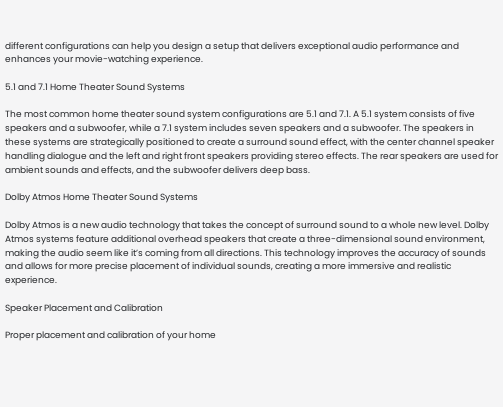different configurations can help you design a setup that delivers exceptional audio performance and enhances your movie-watching experience.

5.1 and 7.1 Home Theater Sound Systems

The most common home theater sound system configurations are 5.1 and 7.1. A 5.1 system consists of five speakers and a subwoofer, while a 7.1 system includes seven speakers and a subwoofer. The speakers in these systems are strategically positioned to create a surround sound effect, with the center channel speaker handling dialogue and the left and right front speakers providing stereo effects. The rear speakers are used for ambient sounds and effects, and the subwoofer delivers deep bass.

Dolby Atmos Home Theater Sound Systems

Dolby Atmos is a new audio technology that takes the concept of surround sound to a whole new level. Dolby Atmos systems feature additional overhead speakers that create a three-dimensional sound environment, making the audio seem like it’s coming from all directions. This technology improves the accuracy of sounds and allows for more precise placement of individual sounds, creating a more immersive and realistic experience.

Speaker Placement and Calibration

Proper placement and calibration of your home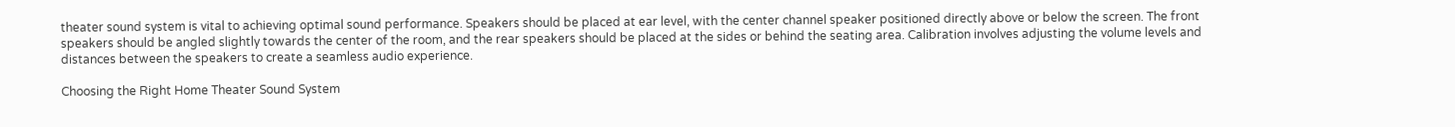theater sound system is vital to achieving optimal sound performance. Speakers should be placed at ear level, with the center channel speaker positioned directly above or below the screen. The front speakers should be angled slightly towards the center of the room, and the rear speakers should be placed at the sides or behind the seating area. Calibration involves adjusting the volume levels and distances between the speakers to create a seamless audio experience.

Choosing the Right Home Theater Sound System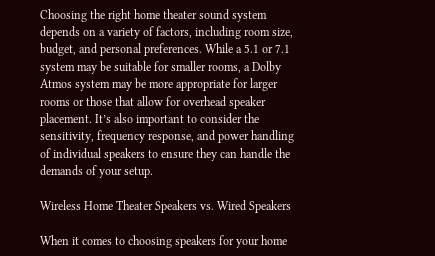Choosing the right home theater sound system depends on a variety of factors, including room size, budget, and personal preferences. While a 5.1 or 7.1 system may be suitable for smaller rooms, a Dolby Atmos system may be more appropriate for larger rooms or those that allow for overhead speaker placement. It’s also important to consider the sensitivity, frequency response, and power handling of individual speakers to ensure they can handle the demands of your setup.

Wireless Home Theater Speakers vs. Wired Speakers

When it comes to choosing speakers for your home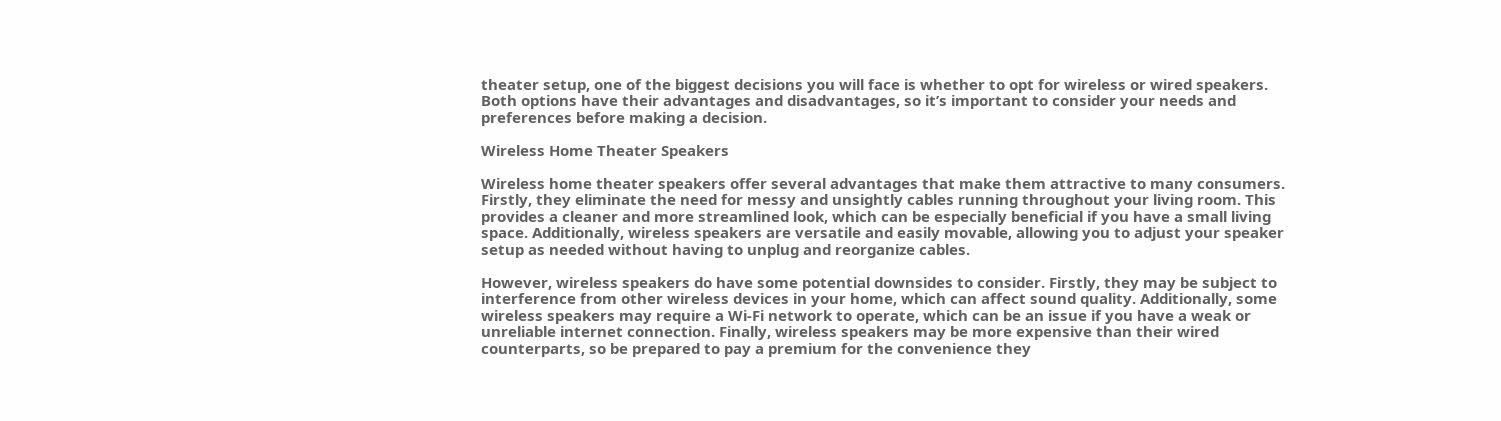theater setup, one of the biggest decisions you will face is whether to opt for wireless or wired speakers. Both options have their advantages and disadvantages, so it’s important to consider your needs and preferences before making a decision.

Wireless Home Theater Speakers

Wireless home theater speakers offer several advantages that make them attractive to many consumers. Firstly, they eliminate the need for messy and unsightly cables running throughout your living room. This provides a cleaner and more streamlined look, which can be especially beneficial if you have a small living space. Additionally, wireless speakers are versatile and easily movable, allowing you to adjust your speaker setup as needed without having to unplug and reorganize cables.

However, wireless speakers do have some potential downsides to consider. Firstly, they may be subject to interference from other wireless devices in your home, which can affect sound quality. Additionally, some wireless speakers may require a Wi-Fi network to operate, which can be an issue if you have a weak or unreliable internet connection. Finally, wireless speakers may be more expensive than their wired counterparts, so be prepared to pay a premium for the convenience they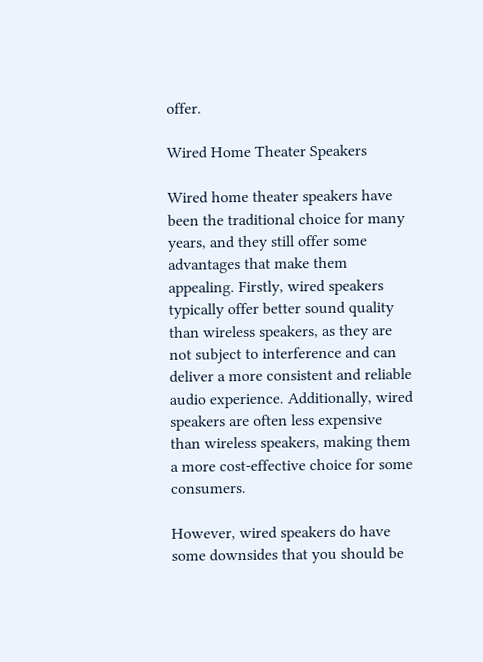offer.

Wired Home Theater Speakers

Wired home theater speakers have been the traditional choice for many years, and they still offer some advantages that make them appealing. Firstly, wired speakers typically offer better sound quality than wireless speakers, as they are not subject to interference and can deliver a more consistent and reliable audio experience. Additionally, wired speakers are often less expensive than wireless speakers, making them a more cost-effective choice for some consumers.

However, wired speakers do have some downsides that you should be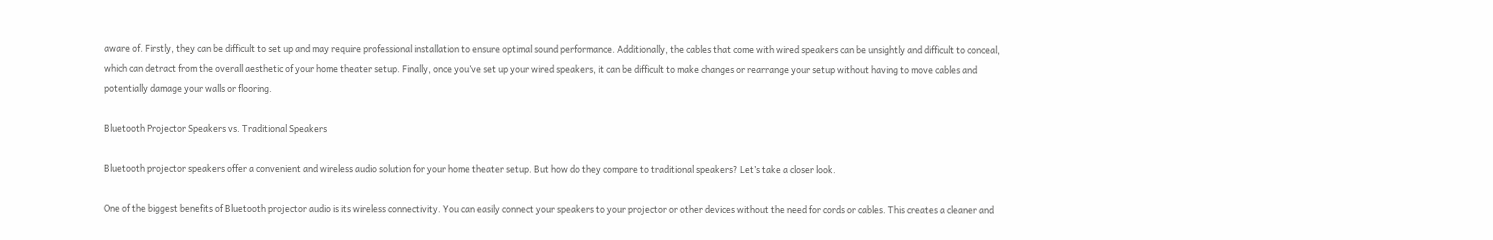aware of. Firstly, they can be difficult to set up and may require professional installation to ensure optimal sound performance. Additionally, the cables that come with wired speakers can be unsightly and difficult to conceal, which can detract from the overall aesthetic of your home theater setup. Finally, once you’ve set up your wired speakers, it can be difficult to make changes or rearrange your setup without having to move cables and potentially damage your walls or flooring.

Bluetooth Projector Speakers vs. Traditional Speakers

Bluetooth projector speakers offer a convenient and wireless audio solution for your home theater setup. But how do they compare to traditional speakers? Let’s take a closer look.

One of the biggest benefits of Bluetooth projector audio is its wireless connectivity. You can easily connect your speakers to your projector or other devices without the need for cords or cables. This creates a cleaner and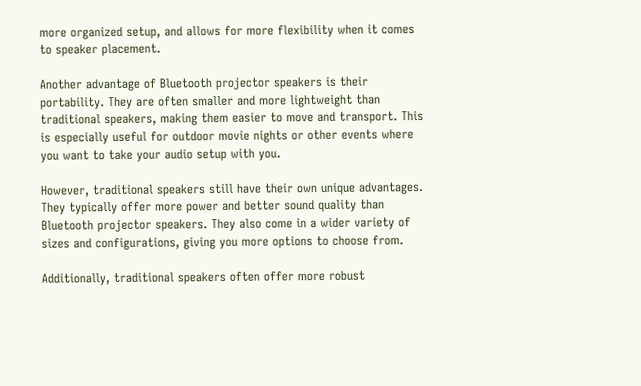more organized setup, and allows for more flexibility when it comes to speaker placement.

Another advantage of Bluetooth projector speakers is their portability. They are often smaller and more lightweight than traditional speakers, making them easier to move and transport. This is especially useful for outdoor movie nights or other events where you want to take your audio setup with you.

However, traditional speakers still have their own unique advantages. They typically offer more power and better sound quality than Bluetooth projector speakers. They also come in a wider variety of sizes and configurations, giving you more options to choose from.

Additionally, traditional speakers often offer more robust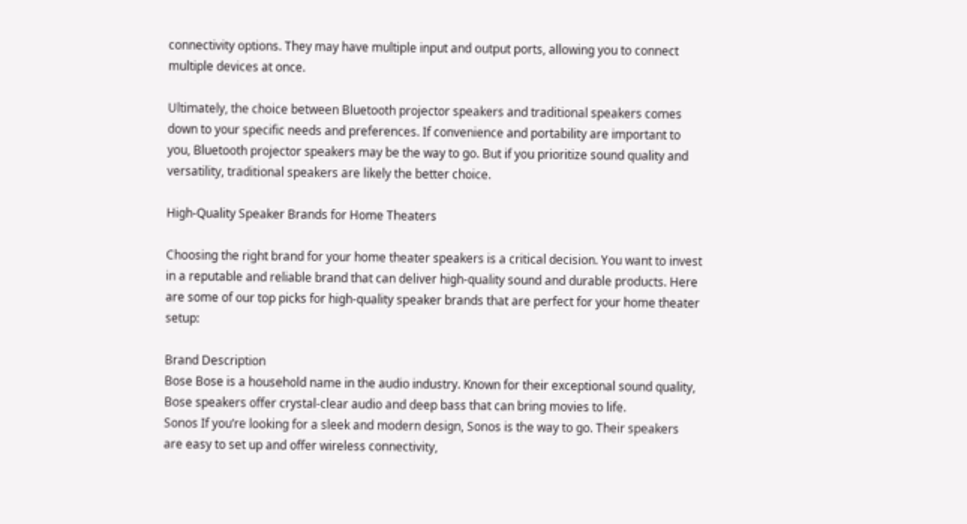connectivity options. They may have multiple input and output ports, allowing you to connect multiple devices at once.

Ultimately, the choice between Bluetooth projector speakers and traditional speakers comes down to your specific needs and preferences. If convenience and portability are important to you, Bluetooth projector speakers may be the way to go. But if you prioritize sound quality and versatility, traditional speakers are likely the better choice.

High-Quality Speaker Brands for Home Theaters

Choosing the right brand for your home theater speakers is a critical decision. You want to invest in a reputable and reliable brand that can deliver high-quality sound and durable products. Here are some of our top picks for high-quality speaker brands that are perfect for your home theater setup:

Brand Description
Bose Bose is a household name in the audio industry. Known for their exceptional sound quality, Bose speakers offer crystal-clear audio and deep bass that can bring movies to life.
Sonos If you’re looking for a sleek and modern design, Sonos is the way to go. Their speakers are easy to set up and offer wireless connectivity,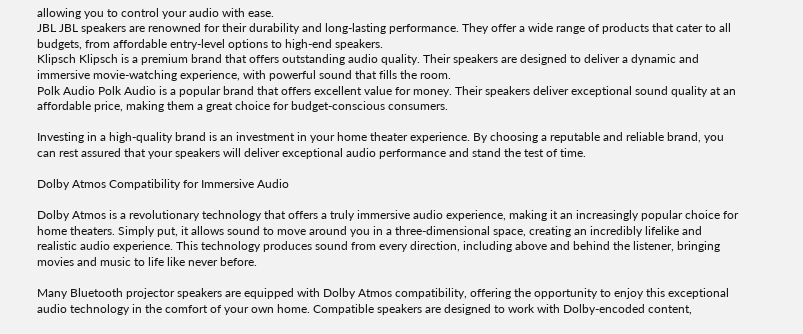allowing you to control your audio with ease.
JBL JBL speakers are renowned for their durability and long-lasting performance. They offer a wide range of products that cater to all budgets, from affordable entry-level options to high-end speakers.
Klipsch Klipsch is a premium brand that offers outstanding audio quality. Their speakers are designed to deliver a dynamic and immersive movie-watching experience, with powerful sound that fills the room.
Polk Audio Polk Audio is a popular brand that offers excellent value for money. Their speakers deliver exceptional sound quality at an affordable price, making them a great choice for budget-conscious consumers.

Investing in a high-quality brand is an investment in your home theater experience. By choosing a reputable and reliable brand, you can rest assured that your speakers will deliver exceptional audio performance and stand the test of time.

Dolby Atmos Compatibility for Immersive Audio

Dolby Atmos is a revolutionary technology that offers a truly immersive audio experience, making it an increasingly popular choice for home theaters. Simply put, it allows sound to move around you in a three-dimensional space, creating an incredibly lifelike and realistic audio experience. This technology produces sound from every direction, including above and behind the listener, bringing movies and music to life like never before.

Many Bluetooth projector speakers are equipped with Dolby Atmos compatibility, offering the opportunity to enjoy this exceptional audio technology in the comfort of your own home. Compatible speakers are designed to work with Dolby-encoded content,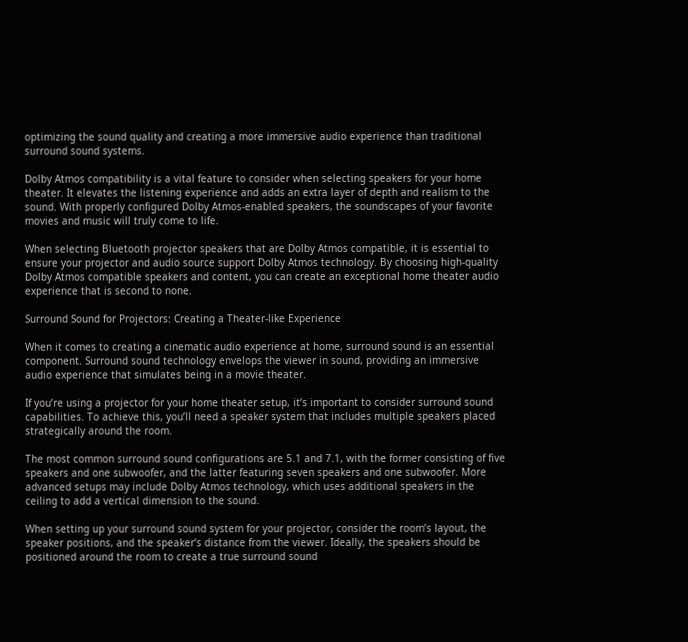optimizing the sound quality and creating a more immersive audio experience than traditional surround sound systems.

Dolby Atmos compatibility is a vital feature to consider when selecting speakers for your home theater. It elevates the listening experience and adds an extra layer of depth and realism to the sound. With properly configured Dolby Atmos-enabled speakers, the soundscapes of your favorite movies and music will truly come to life.

When selecting Bluetooth projector speakers that are Dolby Atmos compatible, it is essential to ensure your projector and audio source support Dolby Atmos technology. By choosing high-quality Dolby Atmos compatible speakers and content, you can create an exceptional home theater audio experience that is second to none.

Surround Sound for Projectors: Creating a Theater-like Experience

When it comes to creating a cinematic audio experience at home, surround sound is an essential component. Surround sound technology envelops the viewer in sound, providing an immersive audio experience that simulates being in a movie theater.

If you’re using a projector for your home theater setup, it’s important to consider surround sound capabilities. To achieve this, you’ll need a speaker system that includes multiple speakers placed strategically around the room.

The most common surround sound configurations are 5.1 and 7.1, with the former consisting of five speakers and one subwoofer, and the latter featuring seven speakers and one subwoofer. More advanced setups may include Dolby Atmos technology, which uses additional speakers in the ceiling to add a vertical dimension to the sound.

When setting up your surround sound system for your projector, consider the room’s layout, the speaker positions, and the speaker’s distance from the viewer. Ideally, the speakers should be positioned around the room to create a true surround sound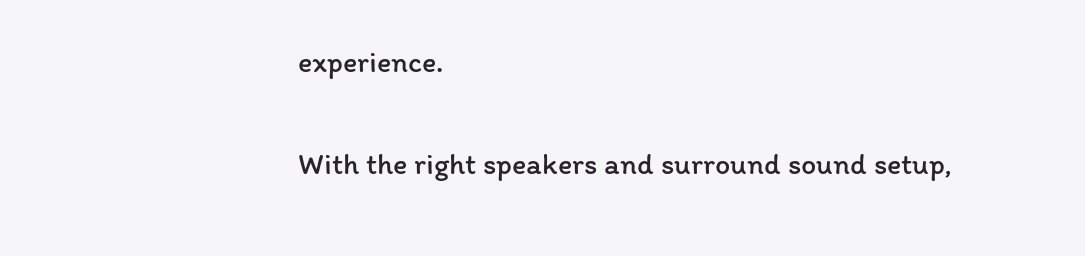experience.

With the right speakers and surround sound setup,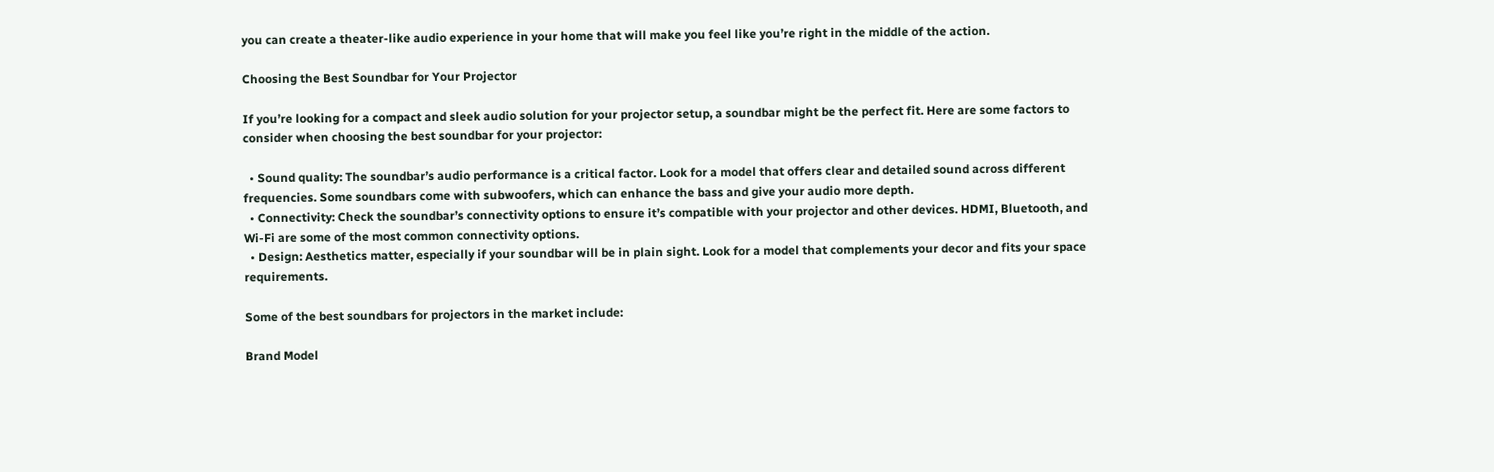you can create a theater-like audio experience in your home that will make you feel like you’re right in the middle of the action.

Choosing the Best Soundbar for Your Projector

If you’re looking for a compact and sleek audio solution for your projector setup, a soundbar might be the perfect fit. Here are some factors to consider when choosing the best soundbar for your projector:

  • Sound quality: The soundbar’s audio performance is a critical factor. Look for a model that offers clear and detailed sound across different frequencies. Some soundbars come with subwoofers, which can enhance the bass and give your audio more depth.
  • Connectivity: Check the soundbar’s connectivity options to ensure it’s compatible with your projector and other devices. HDMI, Bluetooth, and Wi-Fi are some of the most common connectivity options.
  • Design: Aesthetics matter, especially if your soundbar will be in plain sight. Look for a model that complements your decor and fits your space requirements.

Some of the best soundbars for projectors in the market include:

Brand Model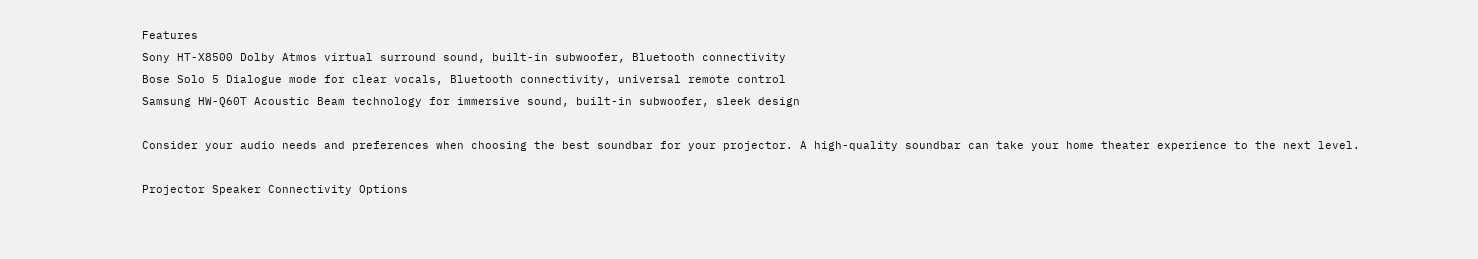Features
Sony HT-X8500 Dolby Atmos virtual surround sound, built-in subwoofer, Bluetooth connectivity
Bose Solo 5 Dialogue mode for clear vocals, Bluetooth connectivity, universal remote control
Samsung HW-Q60T Acoustic Beam technology for immersive sound, built-in subwoofer, sleek design

Consider your audio needs and preferences when choosing the best soundbar for your projector. A high-quality soundbar can take your home theater experience to the next level.

Projector Speaker Connectivity Options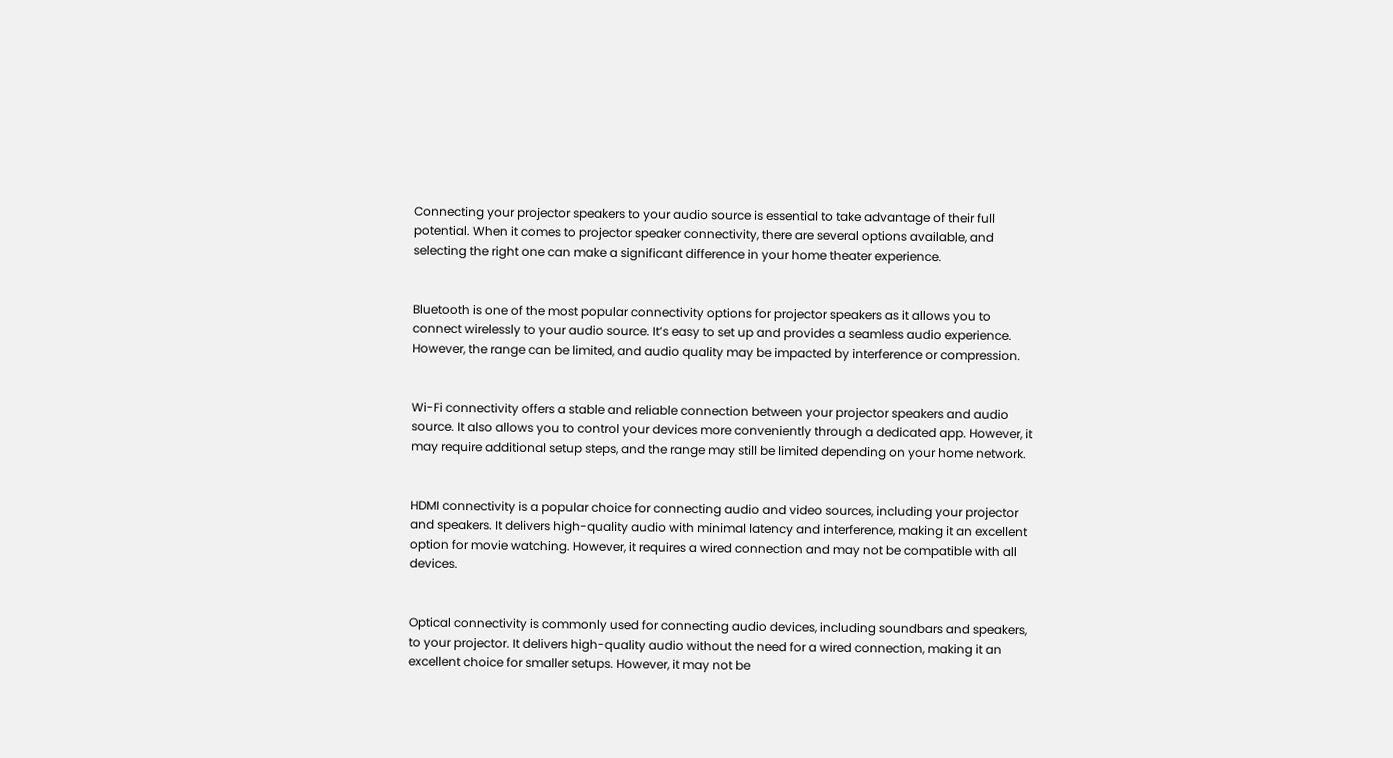Connecting your projector speakers to your audio source is essential to take advantage of their full potential. When it comes to projector speaker connectivity, there are several options available, and selecting the right one can make a significant difference in your home theater experience.


Bluetooth is one of the most popular connectivity options for projector speakers as it allows you to connect wirelessly to your audio source. It’s easy to set up and provides a seamless audio experience. However, the range can be limited, and audio quality may be impacted by interference or compression.


Wi-Fi connectivity offers a stable and reliable connection between your projector speakers and audio source. It also allows you to control your devices more conveniently through a dedicated app. However, it may require additional setup steps, and the range may still be limited depending on your home network.


HDMI connectivity is a popular choice for connecting audio and video sources, including your projector and speakers. It delivers high-quality audio with minimal latency and interference, making it an excellent option for movie watching. However, it requires a wired connection and may not be compatible with all devices.


Optical connectivity is commonly used for connecting audio devices, including soundbars and speakers, to your projector. It delivers high-quality audio without the need for a wired connection, making it an excellent choice for smaller setups. However, it may not be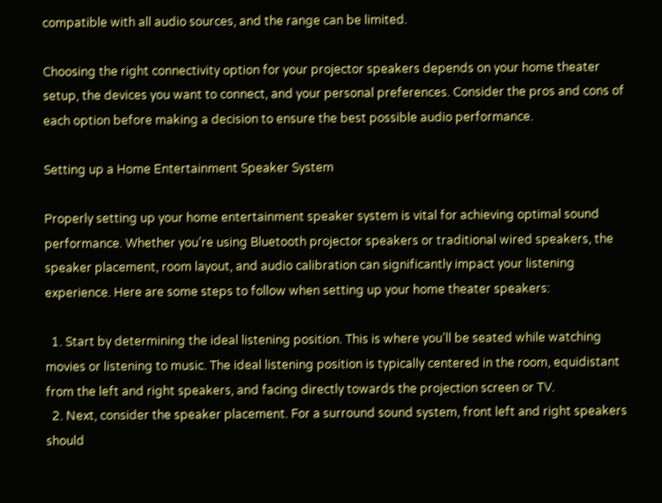compatible with all audio sources, and the range can be limited.

Choosing the right connectivity option for your projector speakers depends on your home theater setup, the devices you want to connect, and your personal preferences. Consider the pros and cons of each option before making a decision to ensure the best possible audio performance.

Setting up a Home Entertainment Speaker System

Properly setting up your home entertainment speaker system is vital for achieving optimal sound performance. Whether you’re using Bluetooth projector speakers or traditional wired speakers, the speaker placement, room layout, and audio calibration can significantly impact your listening experience. Here are some steps to follow when setting up your home theater speakers:

  1. Start by determining the ideal listening position. This is where you’ll be seated while watching movies or listening to music. The ideal listening position is typically centered in the room, equidistant from the left and right speakers, and facing directly towards the projection screen or TV.
  2. Next, consider the speaker placement. For a surround sound system, front left and right speakers should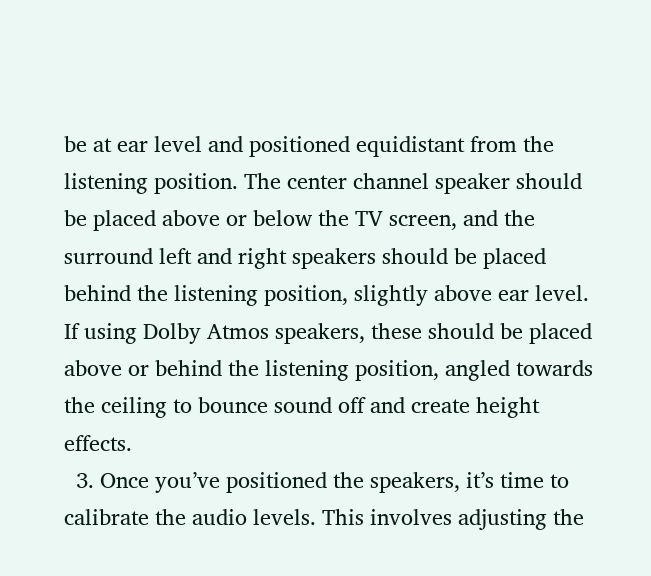be at ear level and positioned equidistant from the listening position. The center channel speaker should be placed above or below the TV screen, and the surround left and right speakers should be placed behind the listening position, slightly above ear level. If using Dolby Atmos speakers, these should be placed above or behind the listening position, angled towards the ceiling to bounce sound off and create height effects.
  3. Once you’ve positioned the speakers, it’s time to calibrate the audio levels. This involves adjusting the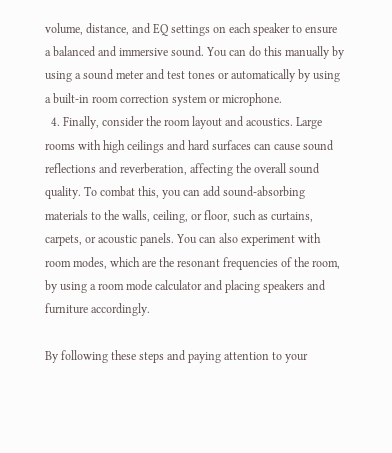volume, distance, and EQ settings on each speaker to ensure a balanced and immersive sound. You can do this manually by using a sound meter and test tones or automatically by using a built-in room correction system or microphone.
  4. Finally, consider the room layout and acoustics. Large rooms with high ceilings and hard surfaces can cause sound reflections and reverberation, affecting the overall sound quality. To combat this, you can add sound-absorbing materials to the walls, ceiling, or floor, such as curtains, carpets, or acoustic panels. You can also experiment with room modes, which are the resonant frequencies of the room, by using a room mode calculator and placing speakers and furniture accordingly.

By following these steps and paying attention to your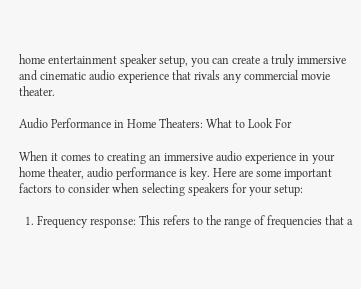home entertainment speaker setup, you can create a truly immersive and cinematic audio experience that rivals any commercial movie theater.

Audio Performance in Home Theaters: What to Look For

When it comes to creating an immersive audio experience in your home theater, audio performance is key. Here are some important factors to consider when selecting speakers for your setup:

  1. Frequency response: This refers to the range of frequencies that a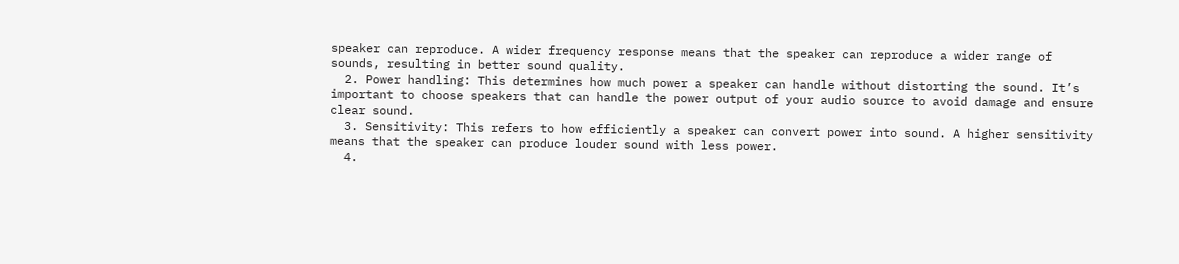speaker can reproduce. A wider frequency response means that the speaker can reproduce a wider range of sounds, resulting in better sound quality.
  2. Power handling: This determines how much power a speaker can handle without distorting the sound. It’s important to choose speakers that can handle the power output of your audio source to avoid damage and ensure clear sound.
  3. Sensitivity: This refers to how efficiently a speaker can convert power into sound. A higher sensitivity means that the speaker can produce louder sound with less power.
  4.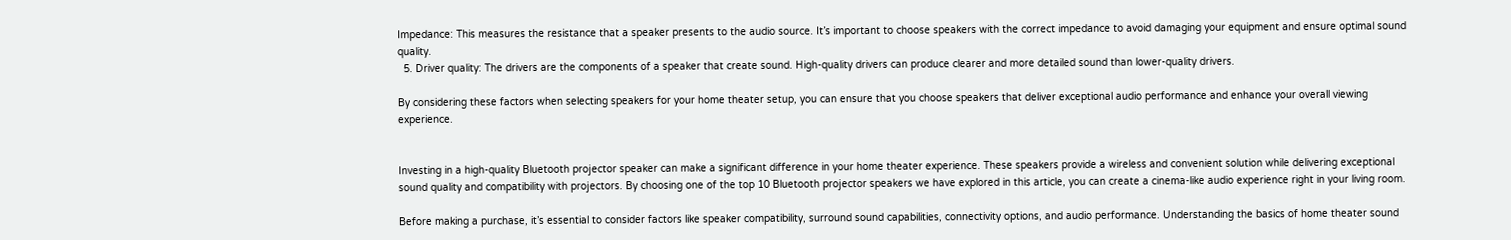Impedance: This measures the resistance that a speaker presents to the audio source. It’s important to choose speakers with the correct impedance to avoid damaging your equipment and ensure optimal sound quality.
  5. Driver quality: The drivers are the components of a speaker that create sound. High-quality drivers can produce clearer and more detailed sound than lower-quality drivers.

By considering these factors when selecting speakers for your home theater setup, you can ensure that you choose speakers that deliver exceptional audio performance and enhance your overall viewing experience.


Investing in a high-quality Bluetooth projector speaker can make a significant difference in your home theater experience. These speakers provide a wireless and convenient solution while delivering exceptional sound quality and compatibility with projectors. By choosing one of the top 10 Bluetooth projector speakers we have explored in this article, you can create a cinema-like audio experience right in your living room.

Before making a purchase, it’s essential to consider factors like speaker compatibility, surround sound capabilities, connectivity options, and audio performance. Understanding the basics of home theater sound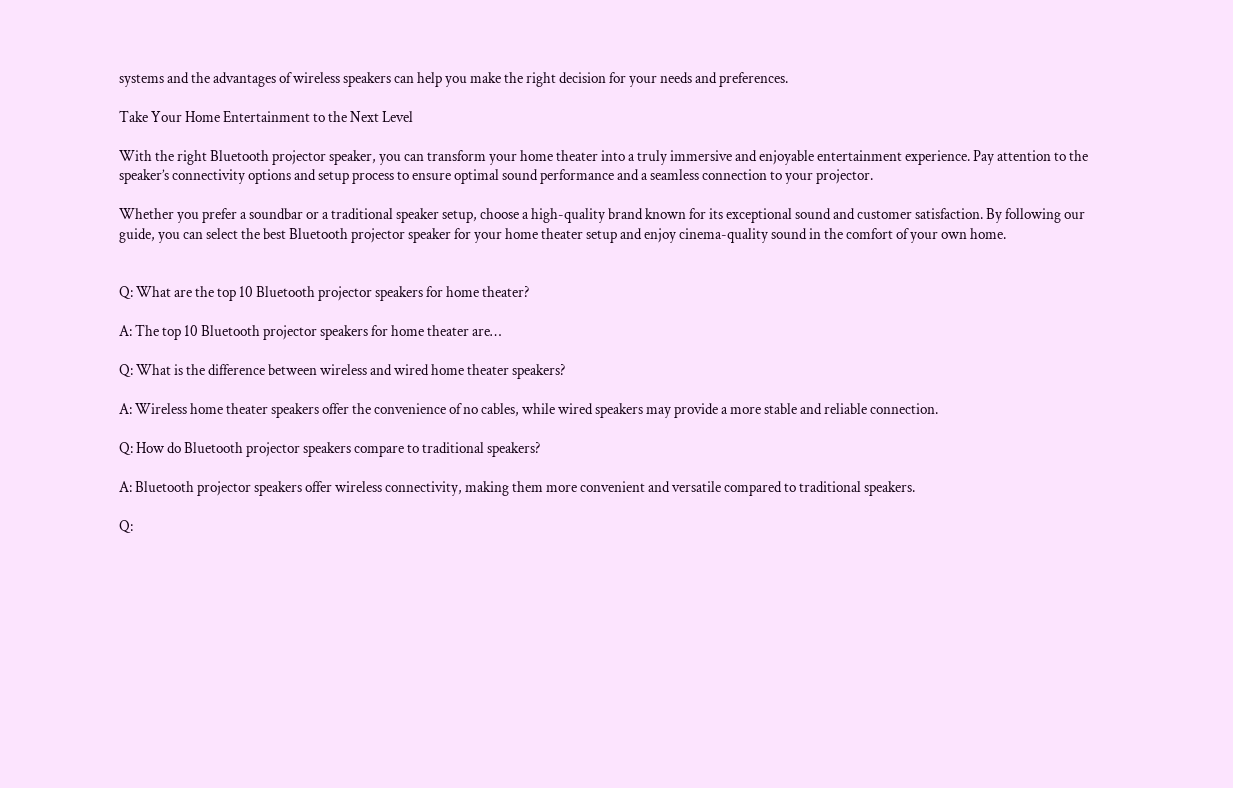systems and the advantages of wireless speakers can help you make the right decision for your needs and preferences.

Take Your Home Entertainment to the Next Level

With the right Bluetooth projector speaker, you can transform your home theater into a truly immersive and enjoyable entertainment experience. Pay attention to the speaker’s connectivity options and setup process to ensure optimal sound performance and a seamless connection to your projector.

Whether you prefer a soundbar or a traditional speaker setup, choose a high-quality brand known for its exceptional sound and customer satisfaction. By following our guide, you can select the best Bluetooth projector speaker for your home theater setup and enjoy cinema-quality sound in the comfort of your own home.


Q: What are the top 10 Bluetooth projector speakers for home theater?

A: The top 10 Bluetooth projector speakers for home theater are…

Q: What is the difference between wireless and wired home theater speakers?

A: Wireless home theater speakers offer the convenience of no cables, while wired speakers may provide a more stable and reliable connection.

Q: How do Bluetooth projector speakers compare to traditional speakers?

A: Bluetooth projector speakers offer wireless connectivity, making them more convenient and versatile compared to traditional speakers.

Q: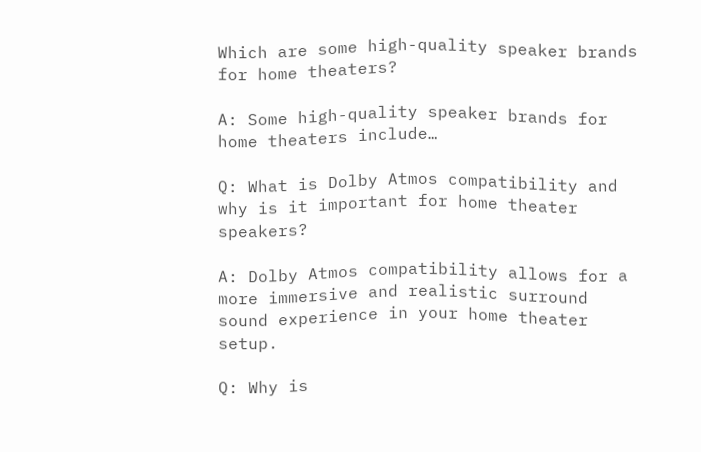Which are some high-quality speaker brands for home theaters?

A: Some high-quality speaker brands for home theaters include…

Q: What is Dolby Atmos compatibility and why is it important for home theater speakers?

A: Dolby Atmos compatibility allows for a more immersive and realistic surround sound experience in your home theater setup.

Q: Why is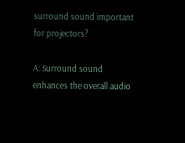surround sound important for projectors?

A: Surround sound enhances the overall audio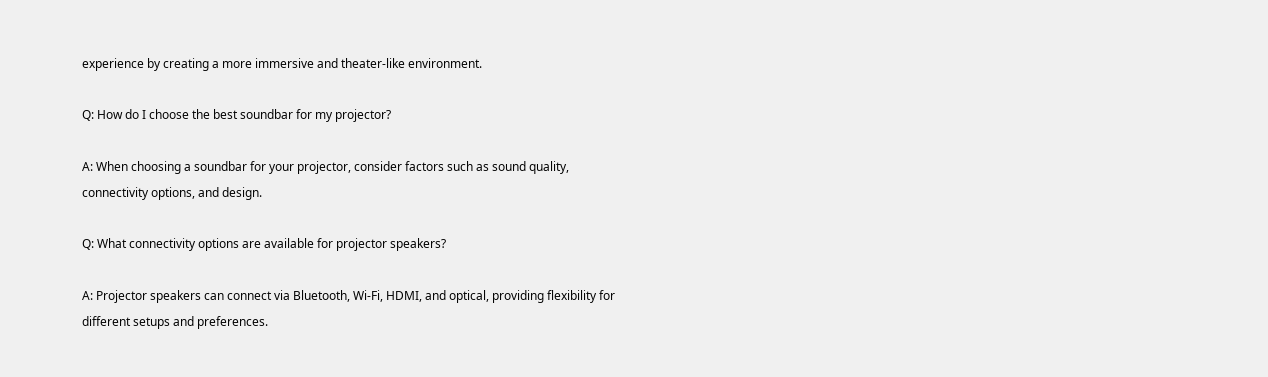experience by creating a more immersive and theater-like environment.

Q: How do I choose the best soundbar for my projector?

A: When choosing a soundbar for your projector, consider factors such as sound quality, connectivity options, and design.

Q: What connectivity options are available for projector speakers?

A: Projector speakers can connect via Bluetooth, Wi-Fi, HDMI, and optical, providing flexibility for different setups and preferences.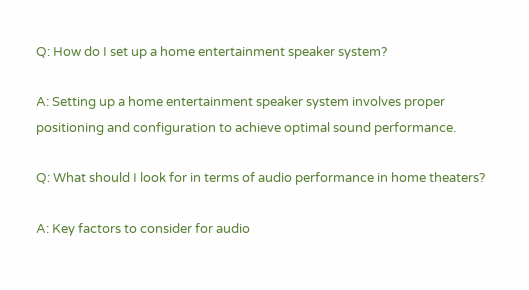Q: How do I set up a home entertainment speaker system?

A: Setting up a home entertainment speaker system involves proper positioning and configuration to achieve optimal sound performance.

Q: What should I look for in terms of audio performance in home theaters?

A: Key factors to consider for audio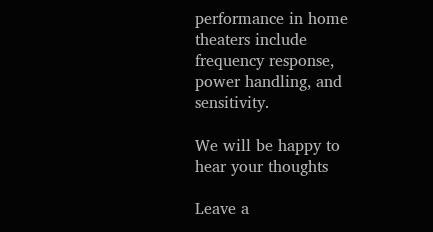performance in home theaters include frequency response, power handling, and sensitivity.

We will be happy to hear your thoughts

Leave a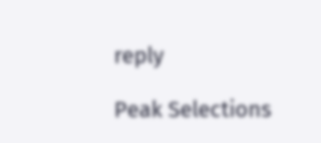reply

Peak Selections